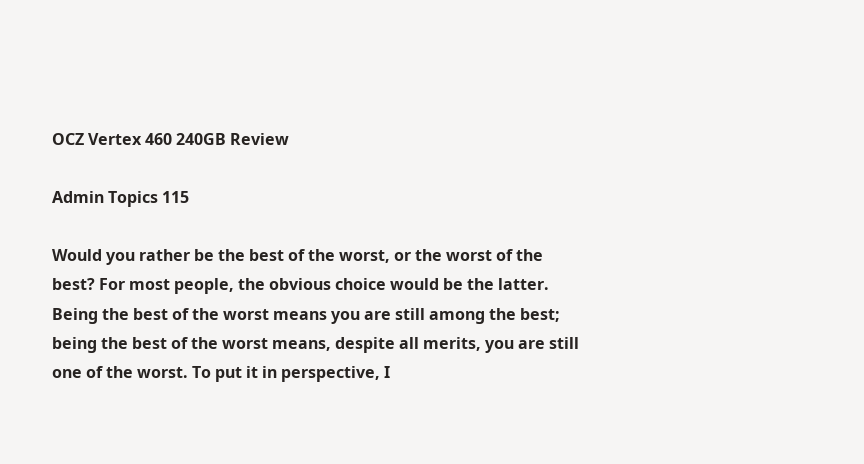OCZ Vertex 460 240GB Review

Admin Topics 115

Would you rather be the best of the worst, or the worst of the best? For most people, the obvious choice would be the latter. Being the best of the worst means you are still among the best; being the best of the worst means, despite all merits, you are still one of the worst. To put it in perspective, I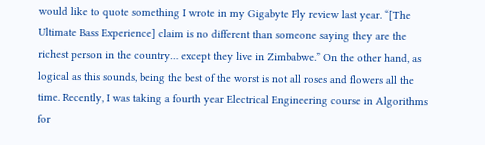would like to quote something I wrote in my Gigabyte Fly review last year. “[The Ultimate Bass Experience] claim is no different than someone saying they are the richest person in the country… except they live in Zimbabwe.” On the other hand, as logical as this sounds, being the best of the worst is not all roses and flowers all the time. Recently, I was taking a fourth year Electrical Engineering course in Algorithms for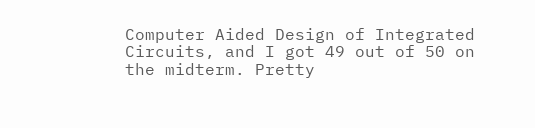Computer Aided Design of Integrated Circuits, and I got 49 out of 50 on the midterm. Pretty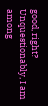good, right? Unquestionably, I am among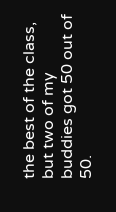the best of the class, but two of my buddies got 50 out of 50.